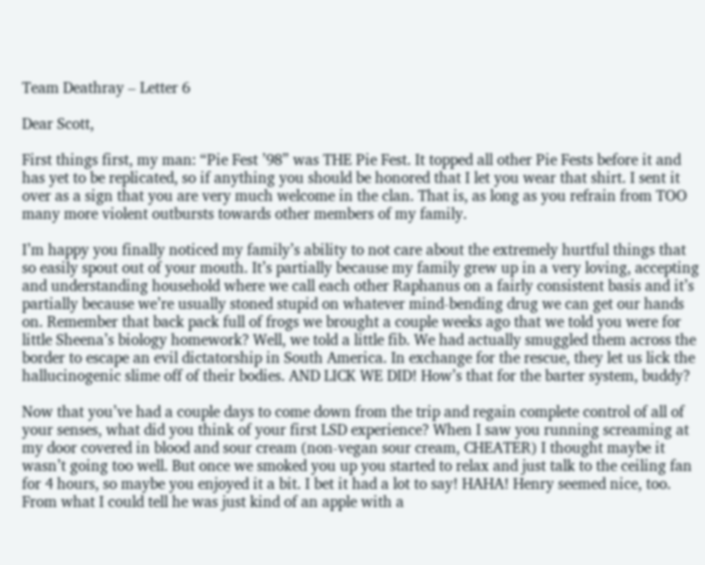Team Deathray – Letter 6

Dear Scott,

First things first, my man: “Pie Fest ’98” was THE Pie Fest. It topped all other Pie Fests before it and has yet to be replicated, so if anything you should be honored that I let you wear that shirt. I sent it over as a sign that you are very much welcome in the clan. That is, as long as you refrain from TOO many more violent outbursts towards other members of my family.

I’m happy you finally noticed my family’s ability to not care about the extremely hurtful things that so easily spout out of your mouth. It’s partially because my family grew up in a very loving, accepting and understanding household where we call each other Raphanus on a fairly consistent basis and it’s partially because we’re usually stoned stupid on whatever mind-bending drug we can get our hands on. Remember that back pack full of frogs we brought a couple weeks ago that we told you were for little Sheena’s biology homework? Well, we told a little fib. We had actually smuggled them across the border to escape an evil dictatorship in South America. In exchange for the rescue, they let us lick the hallucinogenic slime off of their bodies. AND LICK WE DID! How’s that for the barter system, buddy?

Now that you’ve had a couple days to come down from the trip and regain complete control of all of your senses, what did you think of your first LSD experience? When I saw you running screaming at my door covered in blood and sour cream (non-vegan sour cream, CHEATER) I thought maybe it wasn’t going too well. But once we smoked you up you started to relax and just talk to the ceiling fan for 4 hours, so maybe you enjoyed it a bit. I bet it had a lot to say! HAHA! Henry seemed nice, too. From what I could tell he was just kind of an apple with a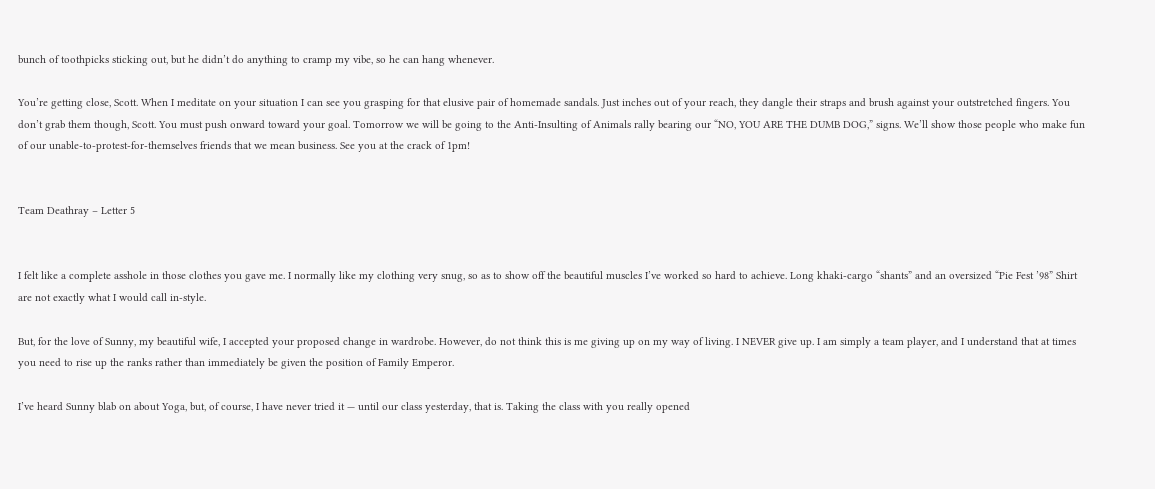bunch of toothpicks sticking out, but he didn’t do anything to cramp my vibe, so he can hang whenever.

You’re getting close, Scott. When I meditate on your situation I can see you grasping for that elusive pair of homemade sandals. Just inches out of your reach, they dangle their straps and brush against your outstretched fingers. You don’t grab them though, Scott. You must push onward toward your goal. Tomorrow we will be going to the Anti-Insulting of Animals rally bearing our “NO, YOU ARE THE DUMB DOG,” signs. We’ll show those people who make fun of our unable-to-protest-for-themselves friends that we mean business. See you at the crack of 1pm!


Team Deathray – Letter 5


I felt like a complete asshole in those clothes you gave me. I normally like my clothing very snug, so as to show off the beautiful muscles I’ve worked so hard to achieve. Long khaki-cargo “shants” and an oversized “Pie Fest ’98” Shirt are not exactly what I would call in-style.

But, for the love of Sunny, my beautiful wife, I accepted your proposed change in wardrobe. However, do not think this is me giving up on my way of living. I NEVER give up. I am simply a team player, and I understand that at times you need to rise up the ranks rather than immediately be given the position of Family Emperor.

I’ve heard Sunny blab on about Yoga, but, of course, I have never tried it — until our class yesterday, that is. Taking the class with you really opened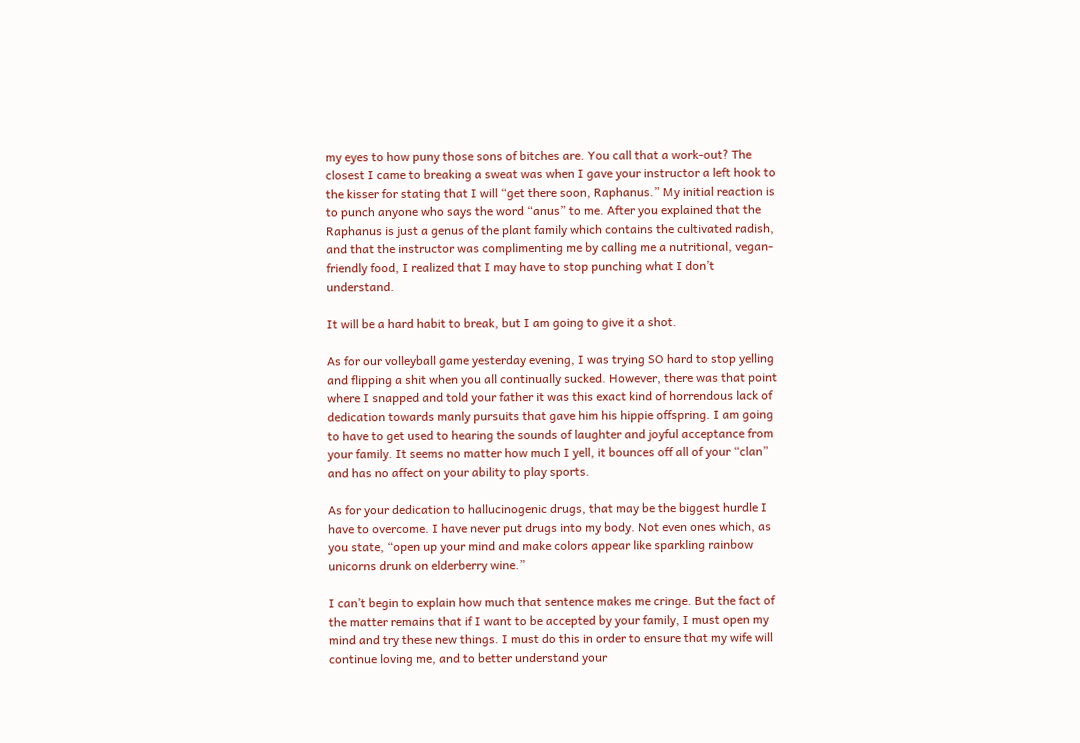my eyes to how puny those sons of bitches are. You call that a work-out? The closest I came to breaking a sweat was when I gave your instructor a left hook to the kisser for stating that I will “get there soon, Raphanus.” My initial reaction is to punch anyone who says the word “anus” to me. After you explained that the Raphanus is just a genus of the plant family which contains the cultivated radish, and that the instructor was complimenting me by calling me a nutritional, vegan-friendly food, I realized that I may have to stop punching what I don’t understand.

It will be a hard habit to break, but I am going to give it a shot.

As for our volleyball game yesterday evening, I was trying SO hard to stop yelling and flipping a shit when you all continually sucked. However, there was that point where I snapped and told your father it was this exact kind of horrendous lack of dedication towards manly pursuits that gave him his hippie offspring. I am going to have to get used to hearing the sounds of laughter and joyful acceptance from your family. It seems no matter how much I yell, it bounces off all of your “clan” and has no affect on your ability to play sports.

As for your dedication to hallucinogenic drugs, that may be the biggest hurdle I have to overcome. I have never put drugs into my body. Not even ones which, as you state, “open up your mind and make colors appear like sparkling rainbow unicorns drunk on elderberry wine.”

I can’t begin to explain how much that sentence makes me cringe. But the fact of the matter remains that if I want to be accepted by your family, I must open my mind and try these new things. I must do this in order to ensure that my wife will continue loving me, and to better understand your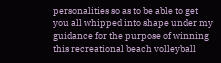personalities so as to be able to get you all whipped into shape under my guidance for the purpose of winning this recreational beach volleyball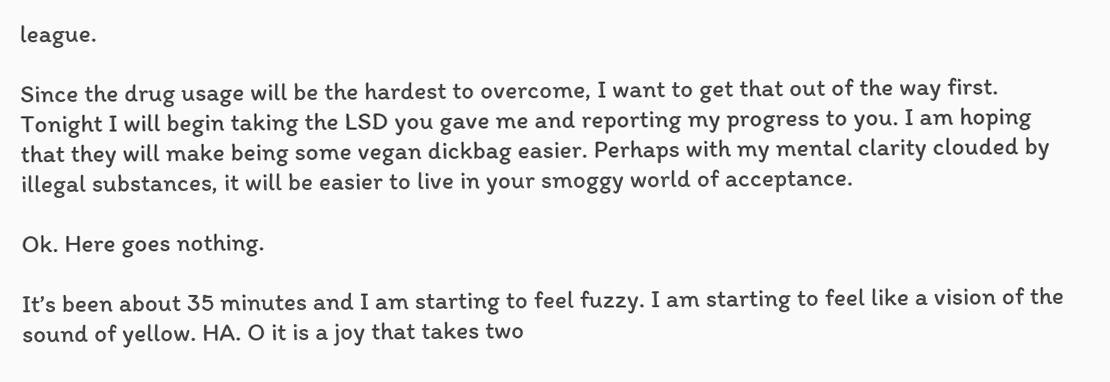league.

Since the drug usage will be the hardest to overcome, I want to get that out of the way first. Tonight I will begin taking the LSD you gave me and reporting my progress to you. I am hoping that they will make being some vegan dickbag easier. Perhaps with my mental clarity clouded by illegal substances, it will be easier to live in your smoggy world of acceptance.

Ok. Here goes nothing.

It’s been about 35 minutes and I am starting to feel fuzzy. I am starting to feel like a vision of the sound of yellow. HA. O it is a joy that takes two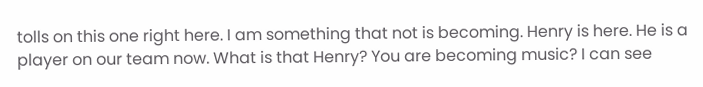tolls on this one right here. I am something that not is becoming. Henry is here. He is a player on our team now. What is that Henry? You are becoming music? I can see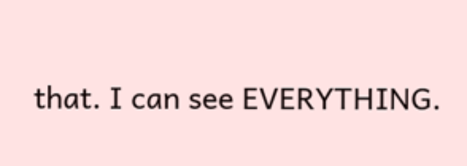that. I can see EVERYTHING.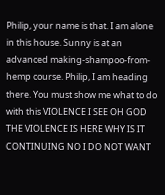Philip, your name is that. I am alone in this house. Sunny is at an advanced making-shampoo-from-hemp course. Philip, I am heading there. You must show me what to do with this VIOLENCE I SEE OH GOD THE VIOLENCE IS HERE WHY IS IT CONTINUING NO I DO NOT WANT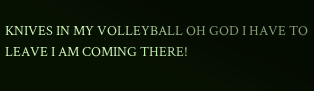KNIVES IN MY VOLLEYBALL OH GOD I HAVE TO LEAVE I AM COMING THERE!